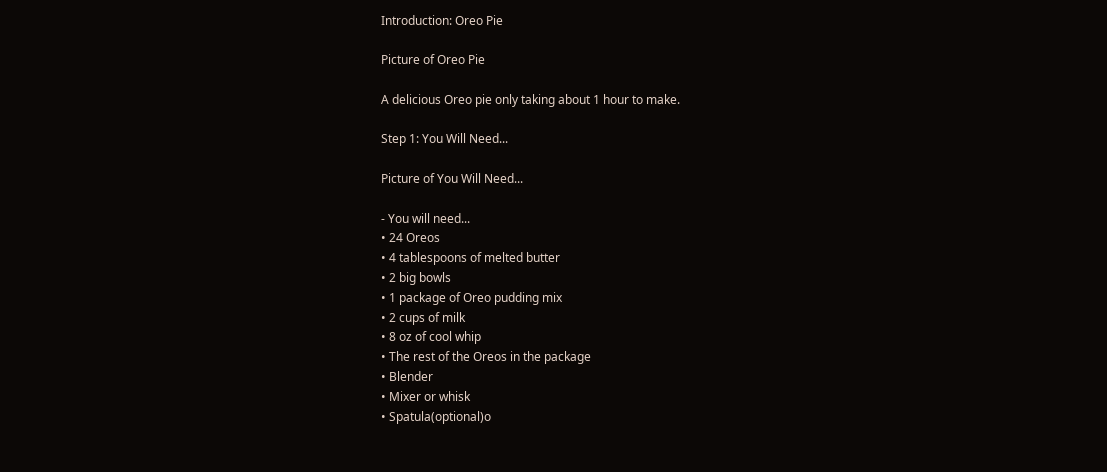Introduction: Oreo Pie

Picture of Oreo Pie

A delicious Oreo pie only taking about 1 hour to make.

Step 1: You Will Need...

Picture of You Will Need...

- You will need...
• 24 Oreos
• 4 tablespoons of melted butter
• 2 big bowls
• 1 package of Oreo pudding mix
• 2 cups of milk
• 8 oz of cool whip
• The rest of the Oreos in the package
• Blender
• Mixer or whisk
• Spatula(optional)o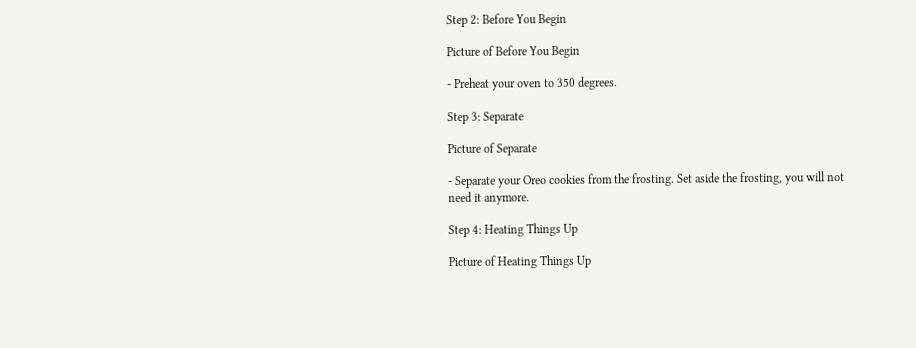Step 2: Before You Begin

Picture of Before You Begin

- Preheat your oven to 350 degrees.

Step 3: Separate

Picture of Separate

- Separate your Oreo cookies from the frosting. Set aside the frosting, you will not need it anymore.

Step 4: Heating Things Up

Picture of Heating Things Up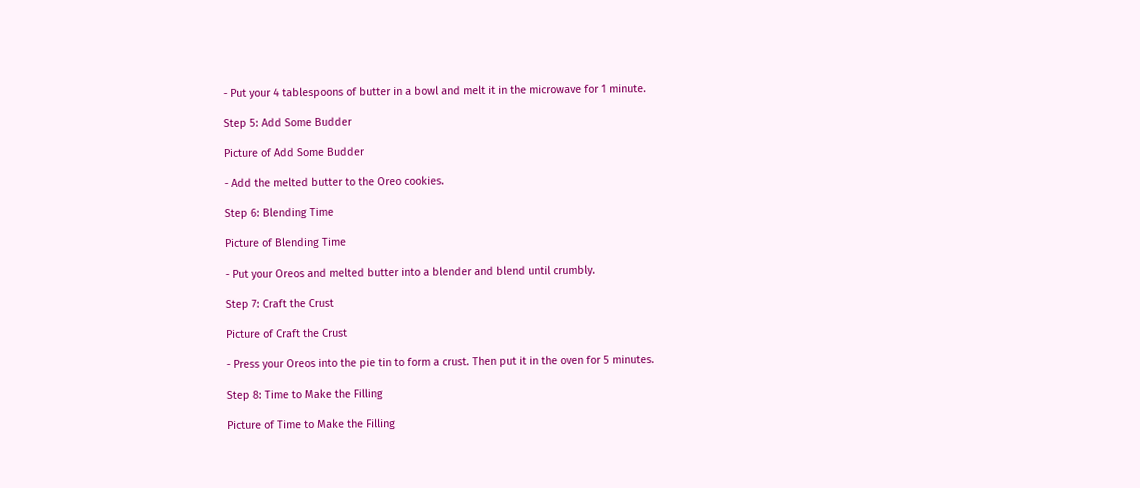- Put your 4 tablespoons of butter in a bowl and melt it in the microwave for 1 minute.

Step 5: Add Some Budder

Picture of Add Some Budder

- Add the melted butter to the Oreo cookies.

Step 6: Blending Time

Picture of Blending Time

- Put your Oreos and melted butter into a blender and blend until crumbly.

Step 7: Craft the Crust

Picture of Craft the Crust

- Press your Oreos into the pie tin to form a crust. Then put it in the oven for 5 minutes.

Step 8: Time to Make the Filling

Picture of Time to Make the Filling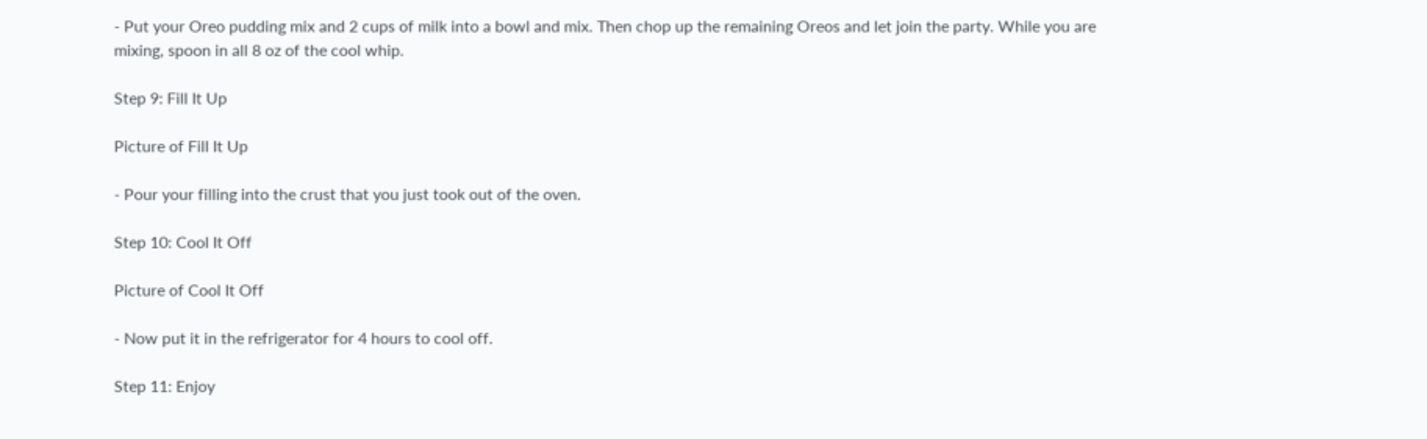- Put your Oreo pudding mix and 2 cups of milk into a bowl and mix. Then chop up the remaining Oreos and let join the party. While you are mixing, spoon in all 8 oz of the cool whip.

Step 9: Fill It Up

Picture of Fill It Up

- Pour your filling into the crust that you just took out of the oven.

Step 10: Cool It Off

Picture of Cool It Off

- Now put it in the refrigerator for 4 hours to cool off.

Step 11: Enjoy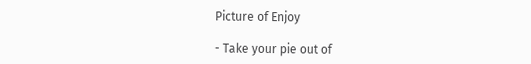Picture of Enjoy

- Take your pie out of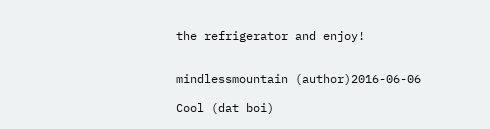the refrigerator and enjoy!


mindlessmountain (author)2016-06-06

Cool (dat boi)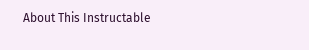About This Instructable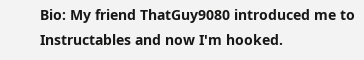Bio: My friend ThatGuy9080 introduced me to Instructables and now I'm hooked.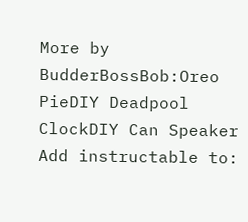More by BudderBossBob:Oreo PieDIY Deadpool ClockDIY Can Speaker
Add instructable to: